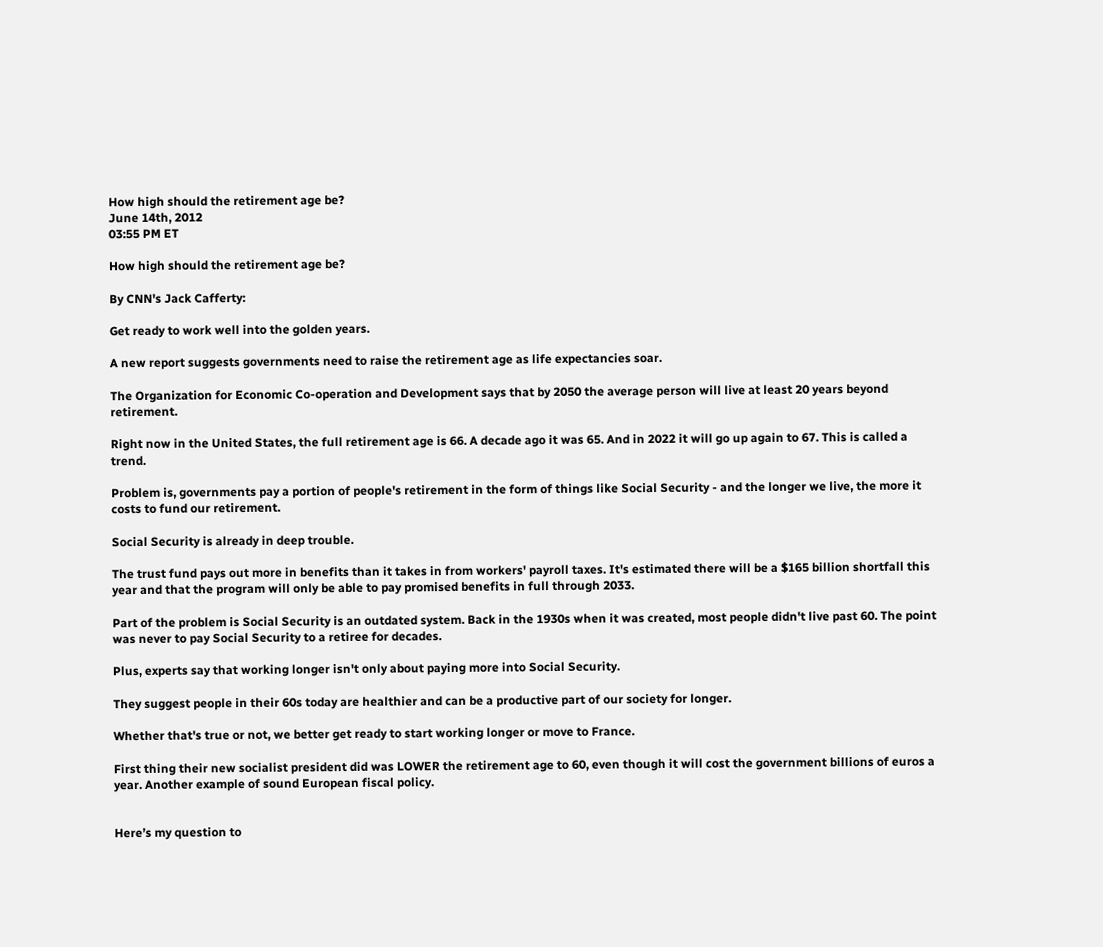How high should the retirement age be?
June 14th, 2012
03:55 PM ET

How high should the retirement age be?

By CNN's Jack Cafferty:

Get ready to work well into the golden years.

A new report suggests governments need to raise the retirement age as life expectancies soar.

The Organization for Economic Co-operation and Development says that by 2050 the average person will live at least 20 years beyond retirement.

Right now in the United States, the full retirement age is 66. A decade ago it was 65. And in 2022 it will go up again to 67. This is called a trend.

Problem is, governments pay a portion of people's retirement in the form of things like Social Security - and the longer we live, the more it costs to fund our retirement.

Social Security is already in deep trouble.

The trust fund pays out more in benefits than it takes in from workers' payroll taxes. It's estimated there will be a $165 billion shortfall this year and that the program will only be able to pay promised benefits in full through 2033.

Part of the problem is Social Security is an outdated system. Back in the 1930s when it was created, most people didn't live past 60. The point was never to pay Social Security to a retiree for decades.

Plus, experts say that working longer isn't only about paying more into Social Security.

They suggest people in their 60s today are healthier and can be a productive part of our society for longer.

Whether that's true or not, we better get ready to start working longer or move to France.

First thing their new socialist president did was LOWER the retirement age to 60, even though it will cost the government billions of euros a year. Another example of sound European fiscal policy.


Here’s my question to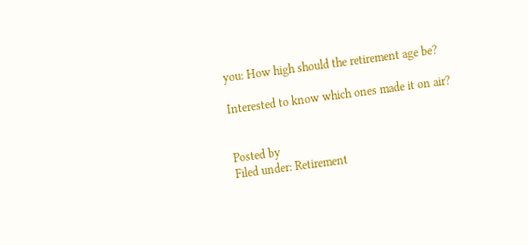you: How high should the retirement age be?

Interested to know which ones made it on air?


Posted by
Filed under: Retirement